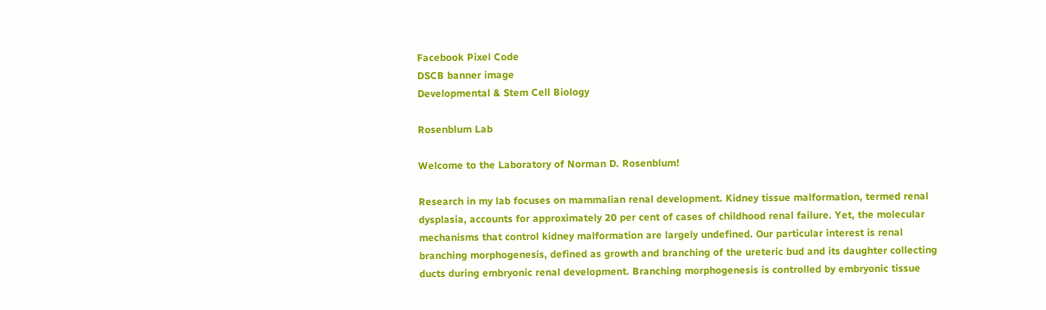Facebook Pixel Code
DSCB banner image
Developmental & Stem Cell Biology

Rosenblum Lab

Welcome to the Laboratory of Norman D. Rosenblum!

Research in my lab focuses on mammalian renal development. Kidney tissue malformation, termed renal dysplasia, accounts for approximately 20 per cent of cases of childhood renal failure. Yet, the molecular mechanisms that control kidney malformation are largely undefined. Our particular interest is renal branching morphogenesis, defined as growth and branching of the ureteric bud and its daughter collecting ducts during embryonic renal development. Branching morphogenesis is controlled by embryonic tissue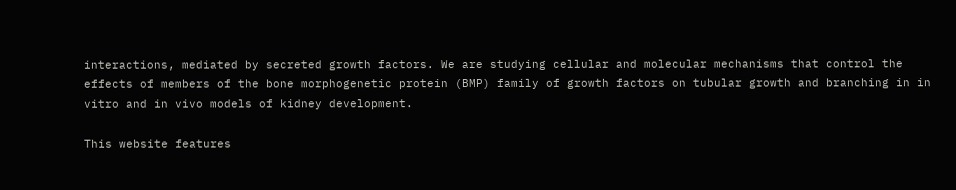interactions, mediated by secreted growth factors. We are studying cellular and molecular mechanisms that control the effects of members of the bone morphogenetic protein (BMP) family of growth factors on tubular growth and branching in in vitro and in vivo models of kidney development.

This website features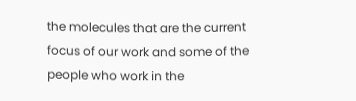the molecules that are the current focus of our work and some of the people who work in the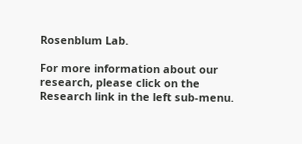Rosenblum Lab.

For more information about our research, please click on the Research link in the left sub-menu.